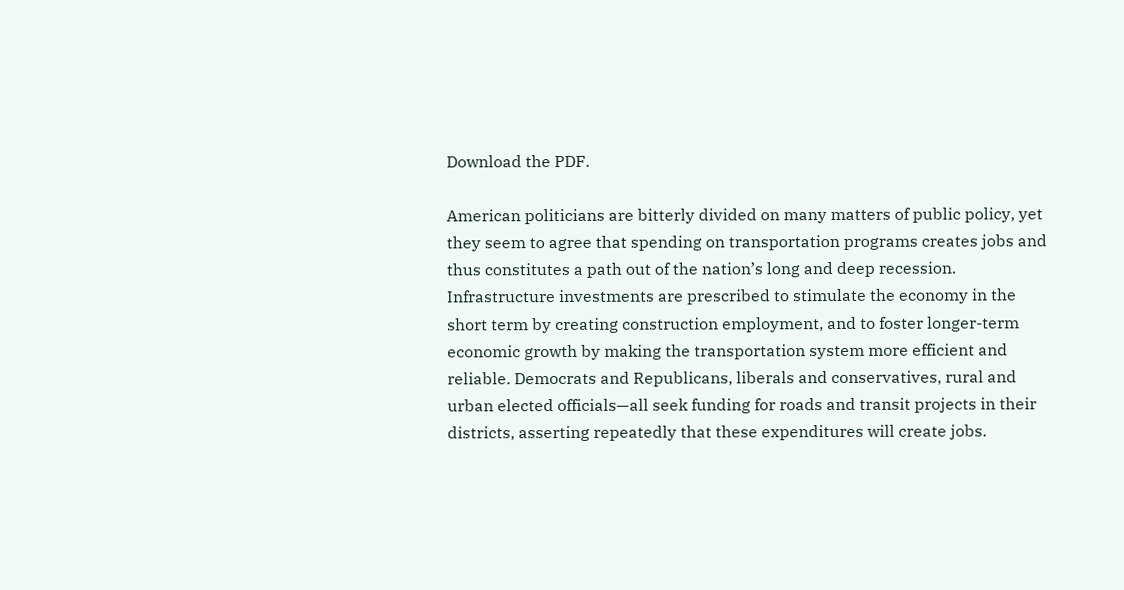Download the PDF.

American politicians are bitterly divided on many matters of public policy, yet they seem to agree that spending on transportation programs creates jobs and thus constitutes a path out of the nation’s long and deep recession. Infrastructure investments are prescribed to stimulate the economy in the short term by creating construction employment, and to foster longer-term economic growth by making the transportation system more efficient and reliable. Democrats and Republicans, liberals and conservatives, rural and urban elected officials—all seek funding for roads and transit projects in their districts, asserting repeatedly that these expenditures will create jobs.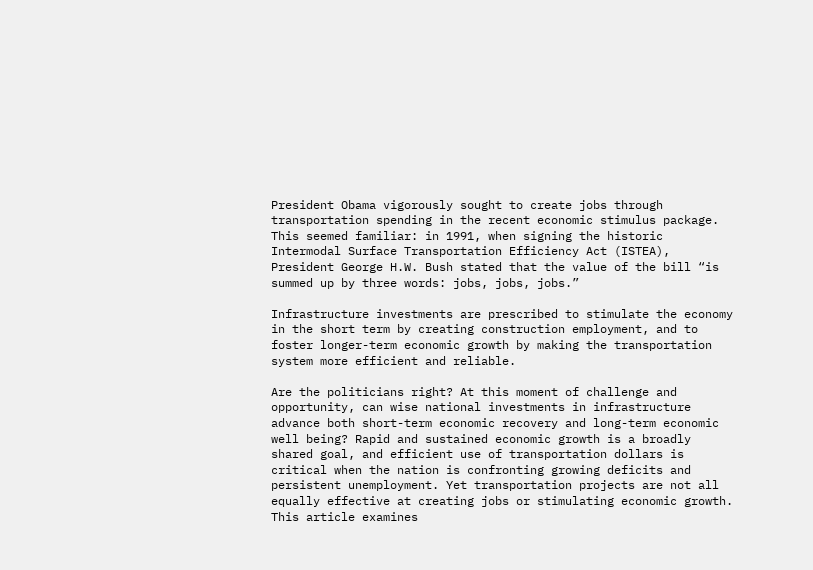President Obama vigorously sought to create jobs through transportation spending in the recent economic stimulus package. This seemed familiar: in 1991, when signing the historic Intermodal Surface Transportation Efficiency Act (ISTEA), President George H.W. Bush stated that the value of the bill “is summed up by three words: jobs, jobs, jobs.”

Infrastructure investments are prescribed to stimulate the economy in the short term by creating construction employment, and to foster longer-term economic growth by making the transportation system more efficient and reliable.

Are the politicians right? At this moment of challenge and opportunity, can wise national investments in infrastructure advance both short-term economic recovery and long-term economic well being? Rapid and sustained economic growth is a broadly shared goal, and efficient use of transportation dollars is critical when the nation is confronting growing deficits and persistent unemployment. Yet transportation projects are not all equally effective at creating jobs or stimulating economic growth. This article examines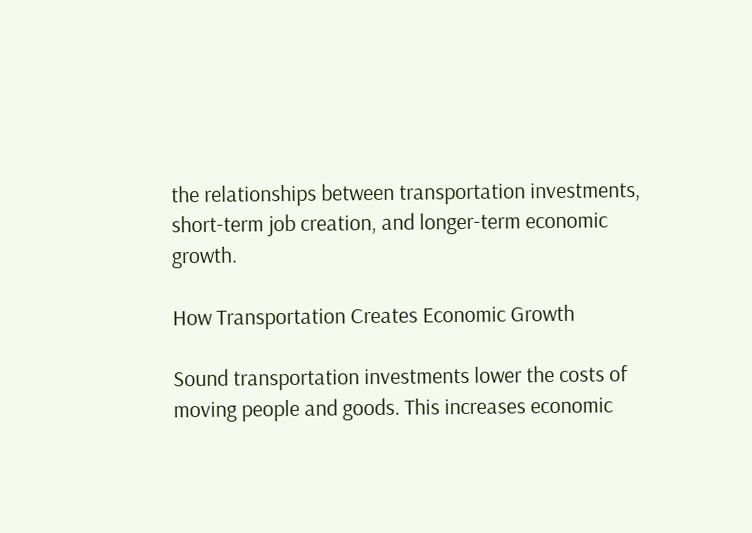the relationships between transportation investments, short-term job creation, and longer-term economic growth.

How Transportation Creates Economic Growth

Sound transportation investments lower the costs of moving people and goods. This increases economic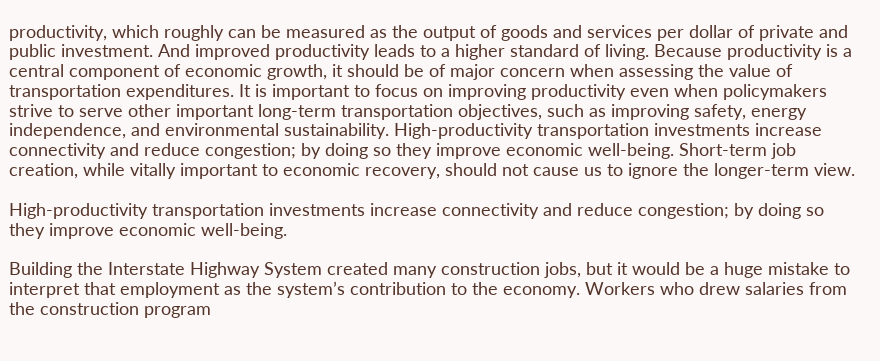productivity, which roughly can be measured as the output of goods and services per dollar of private and public investment. And improved productivity leads to a higher standard of living. Because productivity is a central component of economic growth, it should be of major concern when assessing the value of transportation expenditures. It is important to focus on improving productivity even when policymakers strive to serve other important long-term transportation objectives, such as improving safety, energy independence, and environmental sustainability. High-productivity transportation investments increase connectivity and reduce congestion; by doing so they improve economic well-being. Short-term job creation, while vitally important to economic recovery, should not cause us to ignore the longer-term view.

High-productivity transportation investments increase connectivity and reduce congestion; by doing so they improve economic well-being.

Building the Interstate Highway System created many construction jobs, but it would be a huge mistake to interpret that employment as the system’s contribution to the economy. Workers who drew salaries from the construction program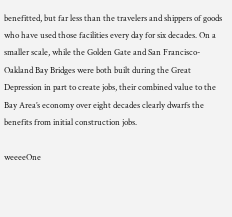benefitted, but far less than the travelers and shippers of goods who have used those facilities every day for six decades. On a smaller scale, while the Golden Gate and San Francisco-Oakland Bay Bridges were both built during the Great Depression in part to create jobs, their combined value to the Bay Area’s economy over eight decades clearly dwarfs the benefits from initial construction jobs.

weeeeOne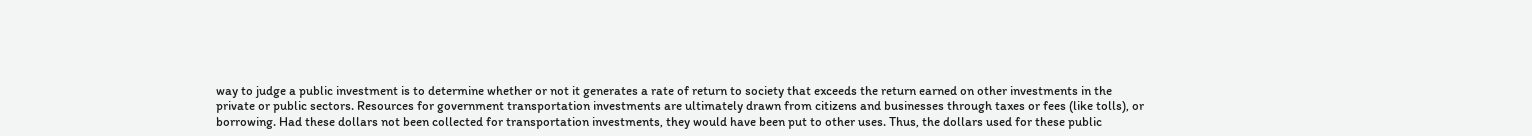way to judge a public investment is to determine whether or not it generates a rate of return to society that exceeds the return earned on other investments in the private or public sectors. Resources for government transportation investments are ultimately drawn from citizens and businesses through taxes or fees (like tolls), or borrowing. Had these dollars not been collected for transportation investments, they would have been put to other uses. Thus, the dollars used for these public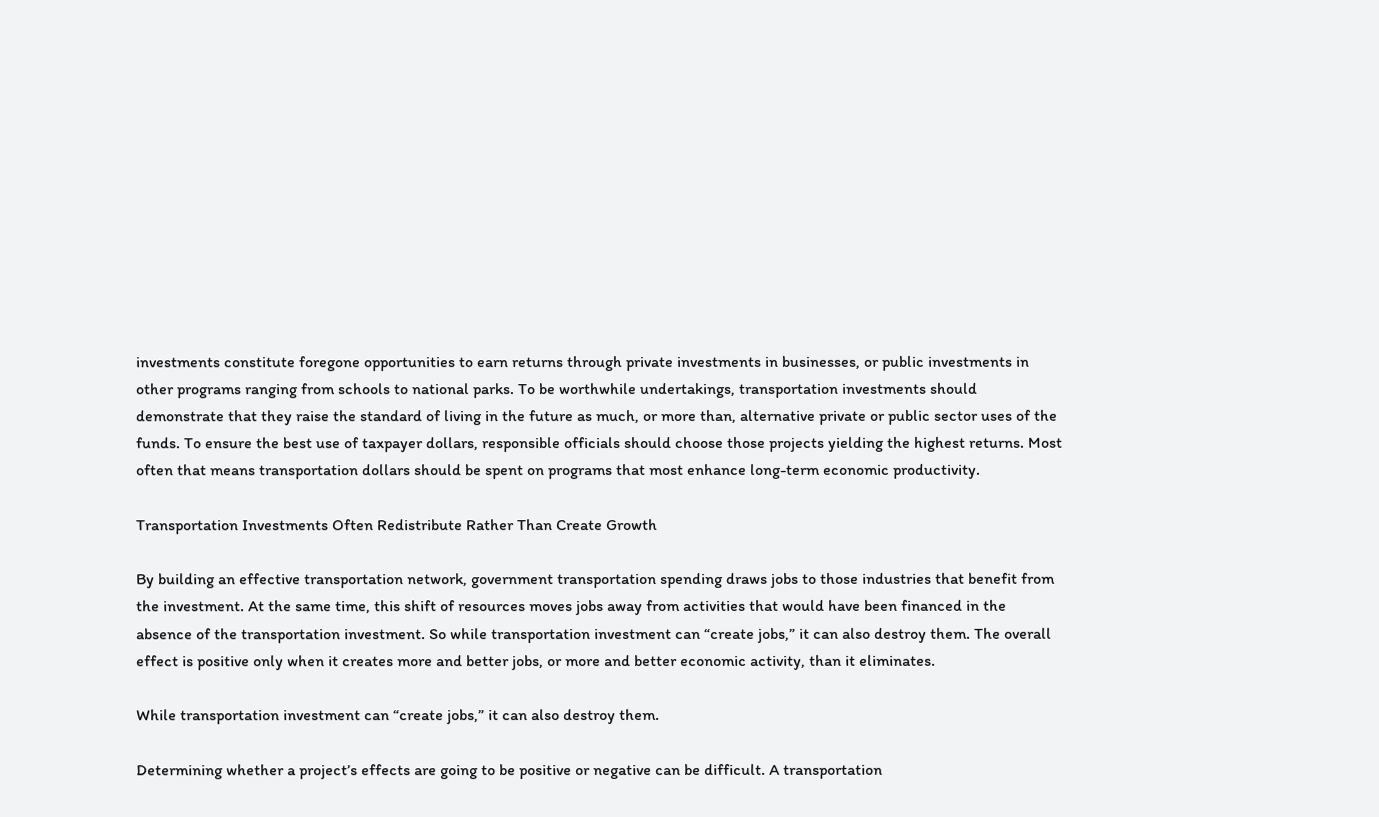investments constitute foregone opportunities to earn returns through private investments in businesses, or public investments in other programs ranging from schools to national parks. To be worthwhile undertakings, transportation investments should demonstrate that they raise the standard of living in the future as much, or more than, alternative private or public sector uses of the funds. To ensure the best use of taxpayer dollars, responsible officials should choose those projects yielding the highest returns. Most often that means transportation dollars should be spent on programs that most enhance long-term economic productivity.

Transportation Investments Often Redistribute Rather Than Create Growth

By building an effective transportation network, government transportation spending draws jobs to those industries that benefit from the investment. At the same time, this shift of resources moves jobs away from activities that would have been financed in the absence of the transportation investment. So while transportation investment can “create jobs,” it can also destroy them. The overall effect is positive only when it creates more and better jobs, or more and better economic activity, than it eliminates.

While transportation investment can “create jobs,” it can also destroy them.

Determining whether a project’s effects are going to be positive or negative can be difficult. A transportation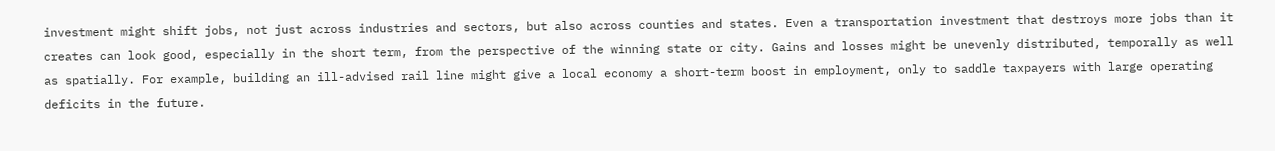investment might shift jobs, not just across industries and sectors, but also across counties and states. Even a transportation investment that destroys more jobs than it creates can look good, especially in the short term, from the perspective of the winning state or city. Gains and losses might be unevenly distributed, temporally as well as spatially. For example, building an ill-advised rail line might give a local economy a short-term boost in employment, only to saddle taxpayers with large operating deficits in the future.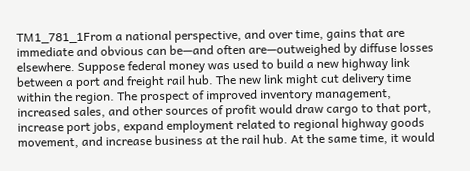TM1_781_1From a national perspective, and over time, gains that are immediate and obvious can be—and often are—outweighed by diffuse losses elsewhere. Suppose federal money was used to build a new highway link between a port and freight rail hub. The new link might cut delivery time within the region. The prospect of improved inventory management, increased sales, and other sources of profit would draw cargo to that port, increase port jobs, expand employment related to regional highway goods movement, and increase business at the rail hub. At the same time, it would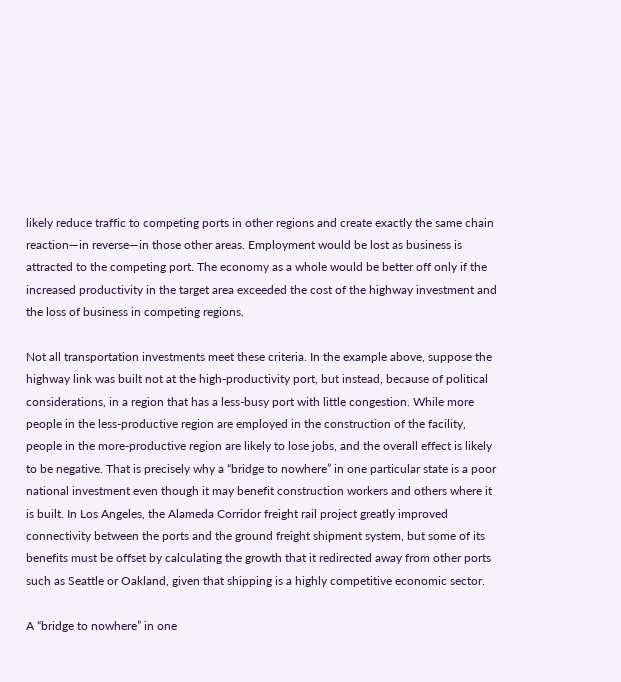likely reduce traffic to competing ports in other regions and create exactly the same chain reaction—in reverse—in those other areas. Employment would be lost as business is attracted to the competing port. The economy as a whole would be better off only if the increased productivity in the target area exceeded the cost of the highway investment and the loss of business in competing regions.

Not all transportation investments meet these criteria. In the example above, suppose the highway link was built not at the high-productivity port, but instead, because of political considerations, in a region that has a less-busy port with little congestion. While more people in the less-productive region are employed in the construction of the facility, people in the more-productive region are likely to lose jobs, and the overall effect is likely to be negative. That is precisely why a “bridge to nowhere” in one particular state is a poor national investment even though it may benefit construction workers and others where it is built. In Los Angeles, the Alameda Corridor freight rail project greatly improved connectivity between the ports and the ground freight shipment system, but some of its benefits must be offset by calculating the growth that it redirected away from other ports such as Seattle or Oakland, given that shipping is a highly competitive economic sector.

A “bridge to nowhere” in one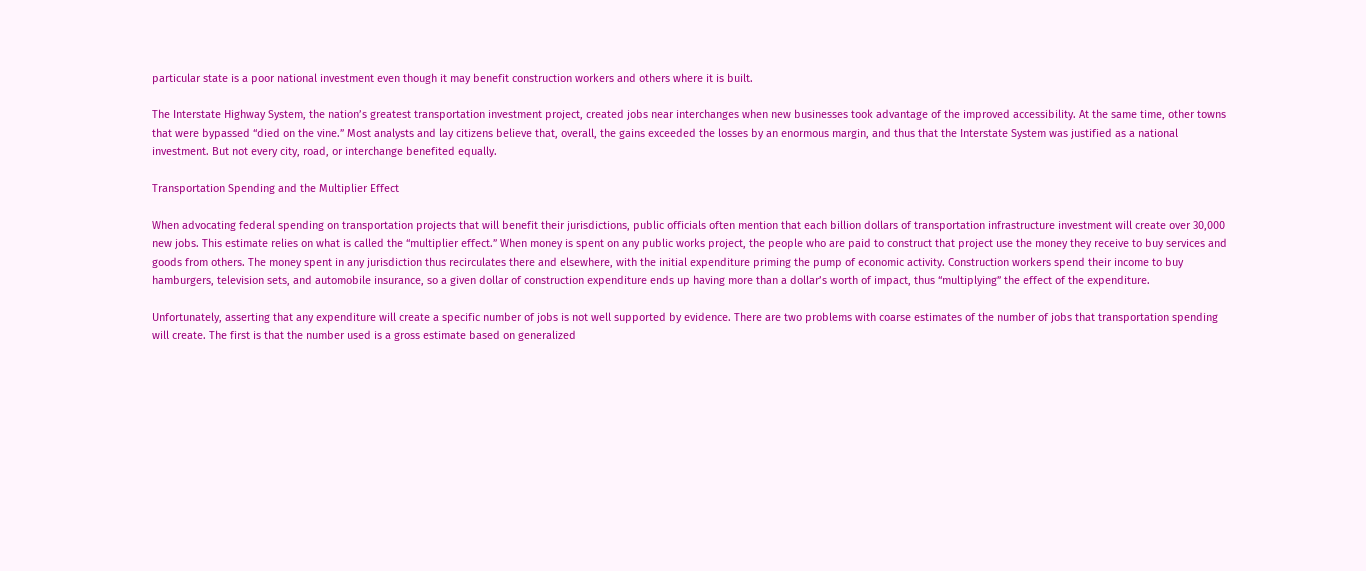particular state is a poor national investment even though it may benefit construction workers and others where it is built.

The Interstate Highway System, the nation’s greatest transportation investment project, created jobs near interchanges when new businesses took advantage of the improved accessibility. At the same time, other towns that were bypassed “died on the vine.” Most analysts and lay citizens believe that, overall, the gains exceeded the losses by an enormous margin, and thus that the Interstate System was justified as a national investment. But not every city, road, or interchange benefited equally.

Transportation Spending and the Multiplier Effect

When advocating federal spending on transportation projects that will benefit their jurisdictions, public officials often mention that each billion dollars of transportation infrastructure investment will create over 30,000 new jobs. This estimate relies on what is called the “multiplier effect.” When money is spent on any public works project, the people who are paid to construct that project use the money they receive to buy services and goods from others. The money spent in any jurisdiction thus recirculates there and elsewhere, with the initial expenditure priming the pump of economic activity. Construction workers spend their income to buy hamburgers, television sets, and automobile insurance, so a given dollar of construction expenditure ends up having more than a dollar’s worth of impact, thus “multiplying” the effect of the expenditure.

Unfortunately, asserting that any expenditure will create a specific number of jobs is not well supported by evidence. There are two problems with coarse estimates of the number of jobs that transportation spending will create. The first is that the number used is a gross estimate based on generalized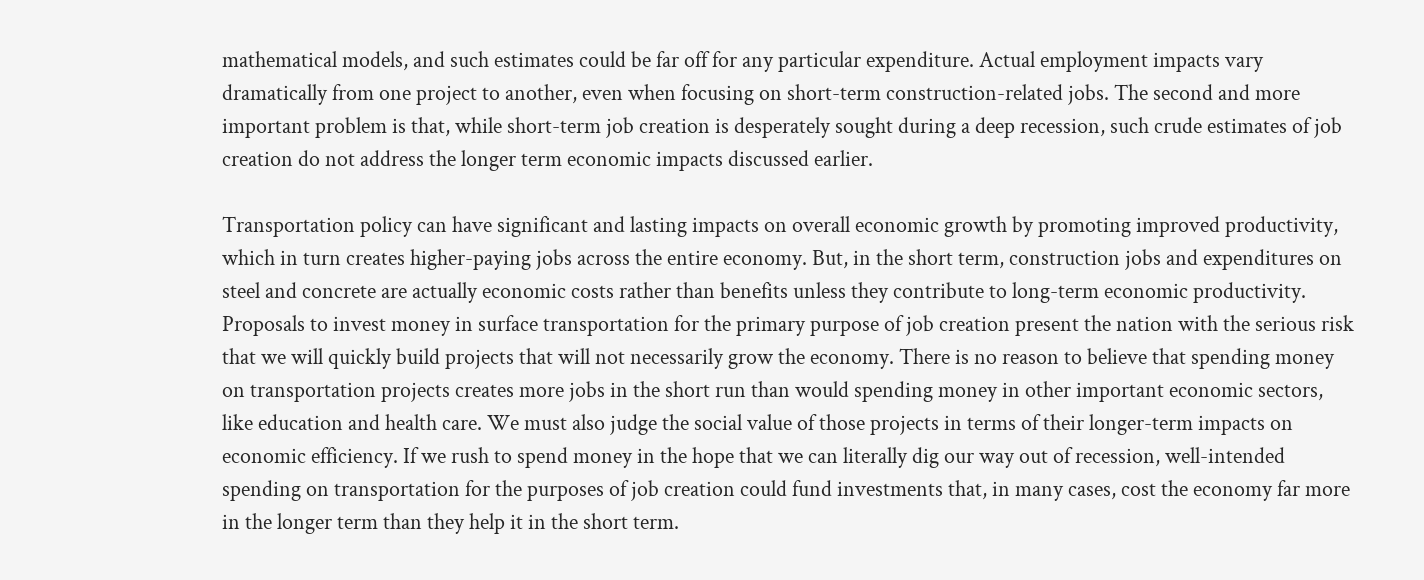mathematical models, and such estimates could be far off for any particular expenditure. Actual employment impacts vary dramatically from one project to another, even when focusing on short-term construction-related jobs. The second and more important problem is that, while short-term job creation is desperately sought during a deep recession, such crude estimates of job creation do not address the longer term economic impacts discussed earlier.

Transportation policy can have significant and lasting impacts on overall economic growth by promoting improved productivity, which in turn creates higher-paying jobs across the entire economy. But, in the short term, construction jobs and expenditures on steel and concrete are actually economic costs rather than benefits unless they contribute to long-term economic productivity. Proposals to invest money in surface transportation for the primary purpose of job creation present the nation with the serious risk that we will quickly build projects that will not necessarily grow the economy. There is no reason to believe that spending money on transportation projects creates more jobs in the short run than would spending money in other important economic sectors, like education and health care. We must also judge the social value of those projects in terms of their longer-term impacts on economic efficiency. If we rush to spend money in the hope that we can literally dig our way out of recession, well-intended spending on transportation for the purposes of job creation could fund investments that, in many cases, cost the economy far more in the longer term than they help it in the short term.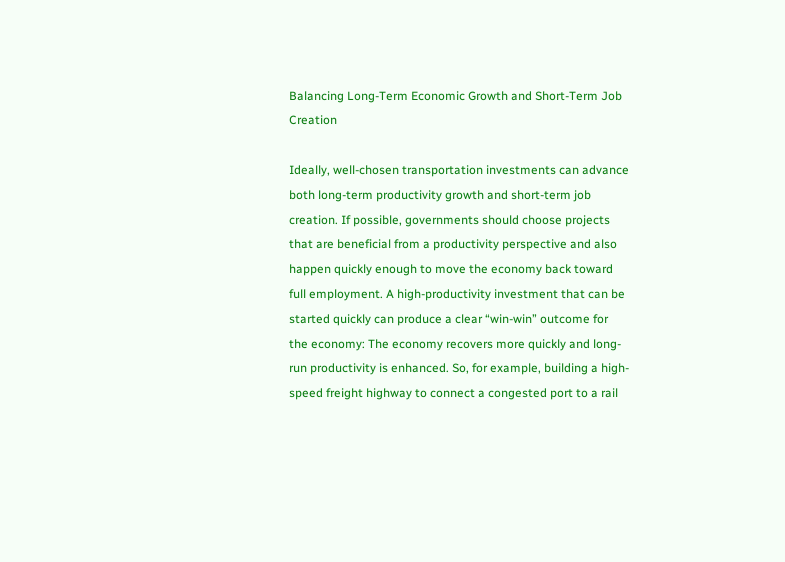Balancing Long-Term Economic Growth and Short-Term Job Creation

Ideally, well-chosen transportation investments can advance both long-term productivity growth and short-term job creation. If possible, governments should choose projects that are beneficial from a productivity perspective and also happen quickly enough to move the economy back toward full employment. A high-productivity investment that can be started quickly can produce a clear “win-win” outcome for the economy: The economy recovers more quickly and long-run productivity is enhanced. So, for example, building a high-speed freight highway to connect a congested port to a rail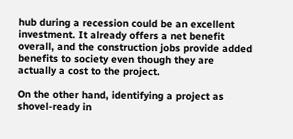hub during a recession could be an excellent investment. It already offers a net benefit overall, and the construction jobs provide added benefits to society even though they are actually a cost to the project.

On the other hand, identifying a project as shovel-ready in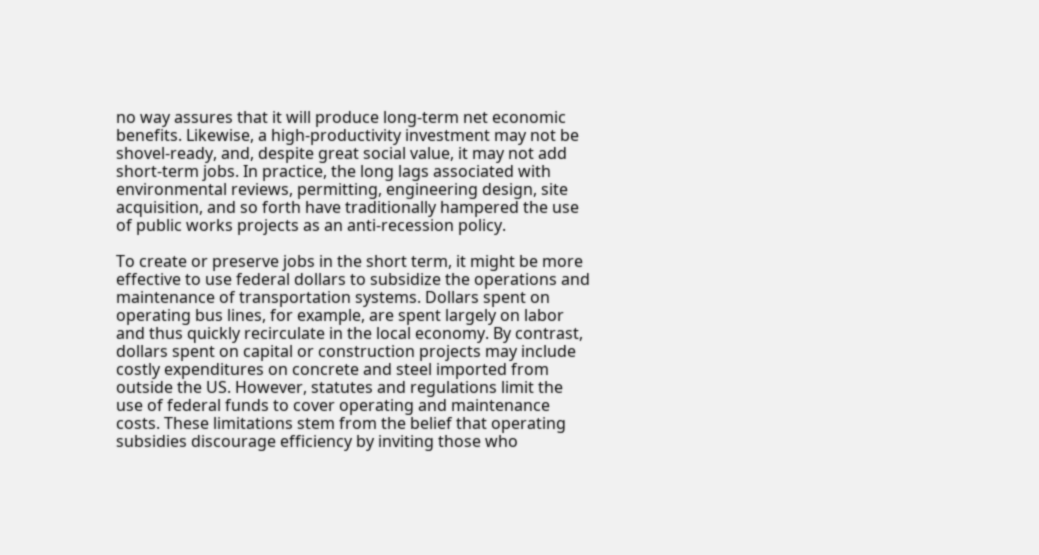no way assures that it will produce long-term net economic benefits. Likewise, a high-productivity investment may not be shovel-ready, and, despite great social value, it may not add short-term jobs. In practice, the long lags associated with environmental reviews, permitting, engineering design, site acquisition, and so forth have traditionally hampered the use of public works projects as an anti-recession policy.

To create or preserve jobs in the short term, it might be more effective to use federal dollars to subsidize the operations and maintenance of transportation systems. Dollars spent on operating bus lines, for example, are spent largely on labor and thus quickly recirculate in the local economy. By contrast, dollars spent on capital or construction projects may include costly expenditures on concrete and steel imported from outside the US. However, statutes and regulations limit the use of federal funds to cover operating and maintenance costs. These limitations stem from the belief that operating subsidies discourage efficiency by inviting those who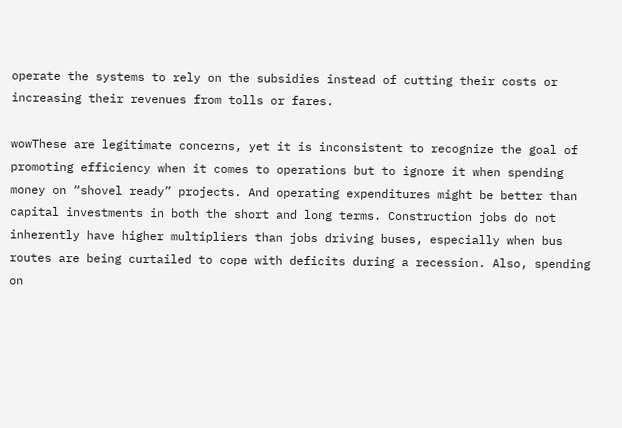operate the systems to rely on the subsidies instead of cutting their costs or increasing their revenues from tolls or fares.

wowThese are legitimate concerns, yet it is inconsistent to recognize the goal of promoting efficiency when it comes to operations but to ignore it when spending money on “shovel ready” projects. And operating expenditures might be better than capital investments in both the short and long terms. Construction jobs do not inherently have higher multipliers than jobs driving buses, especially when bus routes are being curtailed to cope with deficits during a recession. Also, spending on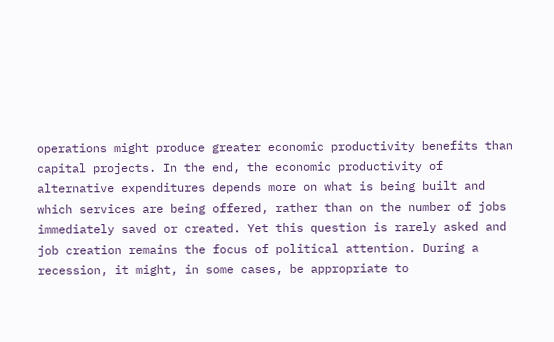operations might produce greater economic productivity benefits than capital projects. In the end, the economic productivity of alternative expenditures depends more on what is being built and which services are being offered, rather than on the number of jobs immediately saved or created. Yet this question is rarely asked and job creation remains the focus of political attention. During a recession, it might, in some cases, be appropriate to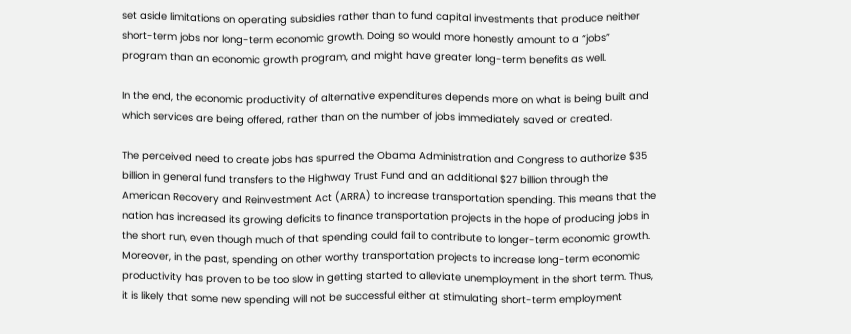set aside limitations on operating subsidies rather than to fund capital investments that produce neither short-term jobs nor long-term economic growth. Doing so would more honestly amount to a “jobs” program than an economic growth program, and might have greater long-term benefits as well.

In the end, the economic productivity of alternative expenditures depends more on what is being built and which services are being offered, rather than on the number of jobs immediately saved or created.

The perceived need to create jobs has spurred the Obama Administration and Congress to authorize $35 billion in general fund transfers to the Highway Trust Fund and an additional $27 billion through the American Recovery and Reinvestment Act (ARRA) to increase transportation spending. This means that the nation has increased its growing deficits to finance transportation projects in the hope of producing jobs in the short run, even though much of that spending could fail to contribute to longer-term economic growth. Moreover, in the past, spending on other worthy transportation projects to increase long-term economic productivity has proven to be too slow in getting started to alleviate unemployment in the short term. Thus, it is likely that some new spending will not be successful either at stimulating short-term employment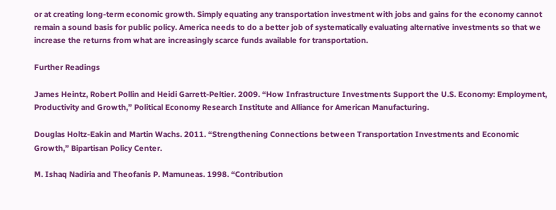or at creating long-term economic growth. Simply equating any transportation investment with jobs and gains for the economy cannot remain a sound basis for public policy. America needs to do a better job of systematically evaluating alternative investments so that we increase the returns from what are increasingly scarce funds available for transportation.

Further Readings

James Heintz, Robert Pollin and Heidi Garrett-Peltier. 2009. “How Infrastructure Investments Support the U.S. Economy: Employment, Productivity and Growth,” Political Economy Research Institute and Alliance for American Manufacturing.

Douglas Holtz-Eakin and Martin Wachs. 2011. “Strengthening Connections between Transportation Investments and Economic Growth,” Bipartisan Policy Center.

M. Ishaq Nadiria and Theofanis P. Mamuneas. 1998. “Contribution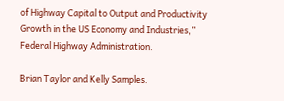of Highway Capital to Output and Productivity Growth in the US Economy and Industries,” Federal Highway Administration.

Brian Taylor and Kelly Samples.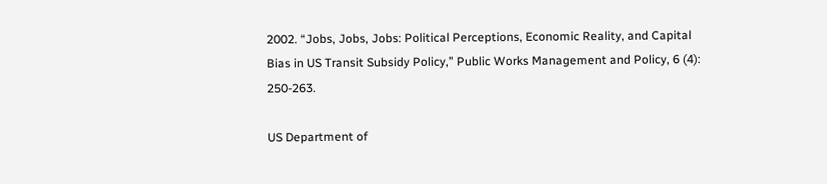2002. “Jobs, Jobs, Jobs: Political Perceptions, Economic Reality, and Capital Bias in US Transit Subsidy Policy,” Public Works Management and Policy, 6 (4): 250-263.

US Department of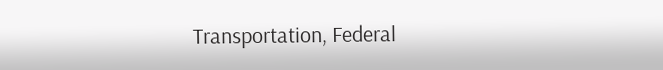Transportation, Federal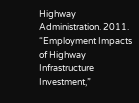Highway Administration. 2011. “Employment Impacts of Highway Infrastructure Investment,”